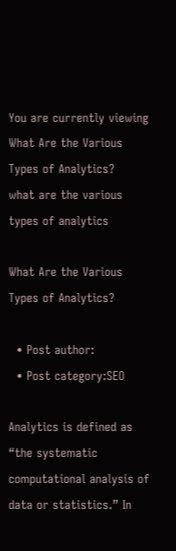You are currently viewing What Are the Various Types of Analytics?
what are the various types of analytics

What Are the Various Types of Analytics?

  • Post author:
  • Post category:SEO

Analytics is defined as “the systematic computational analysis of data or statistics.” In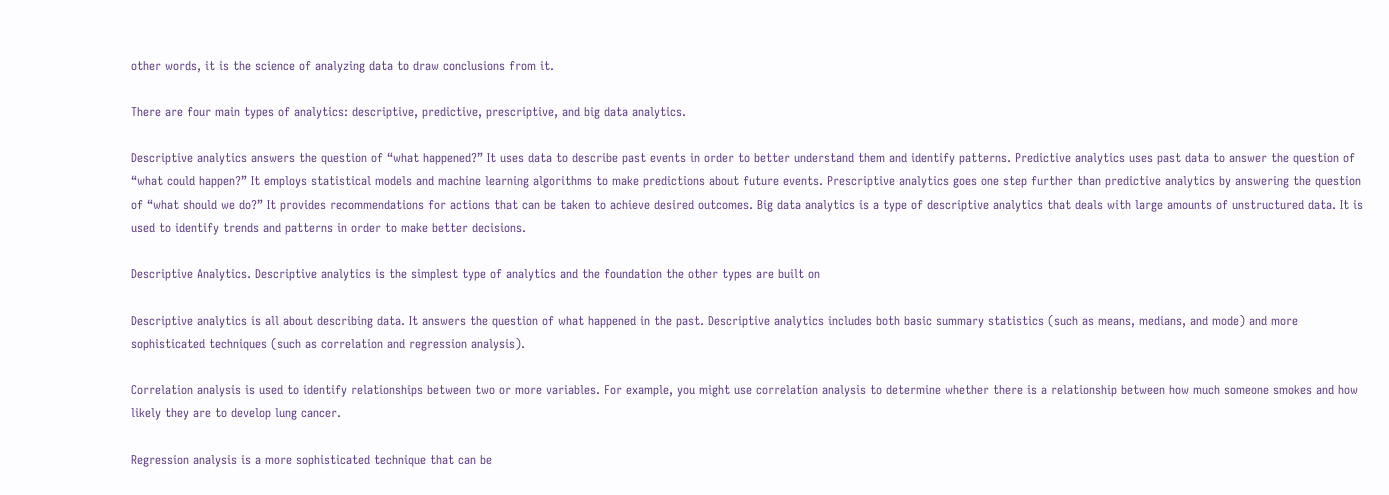other words, it is the science of analyzing data to draw conclusions from it.

There are four main types of analytics: descriptive, predictive, prescriptive, and big data analytics.

Descriptive analytics answers the question of “what happened?” It uses data to describe past events in order to better understand them and identify patterns. Predictive analytics uses past data to answer the question of “what could happen?” It employs statistical models and machine learning algorithms to make predictions about future events. Prescriptive analytics goes one step further than predictive analytics by answering the question of “what should we do?” It provides recommendations for actions that can be taken to achieve desired outcomes. Big data analytics is a type of descriptive analytics that deals with large amounts of unstructured data. It is used to identify trends and patterns in order to make better decisions.

Descriptive Analytics. Descriptive analytics is the simplest type of analytics and the foundation the other types are built on

Descriptive analytics is all about describing data. It answers the question of what happened in the past. Descriptive analytics includes both basic summary statistics (such as means, medians, and mode) and more sophisticated techniques (such as correlation and regression analysis).

Correlation analysis is used to identify relationships between two or more variables. For example, you might use correlation analysis to determine whether there is a relationship between how much someone smokes and how likely they are to develop lung cancer.

Regression analysis is a more sophisticated technique that can be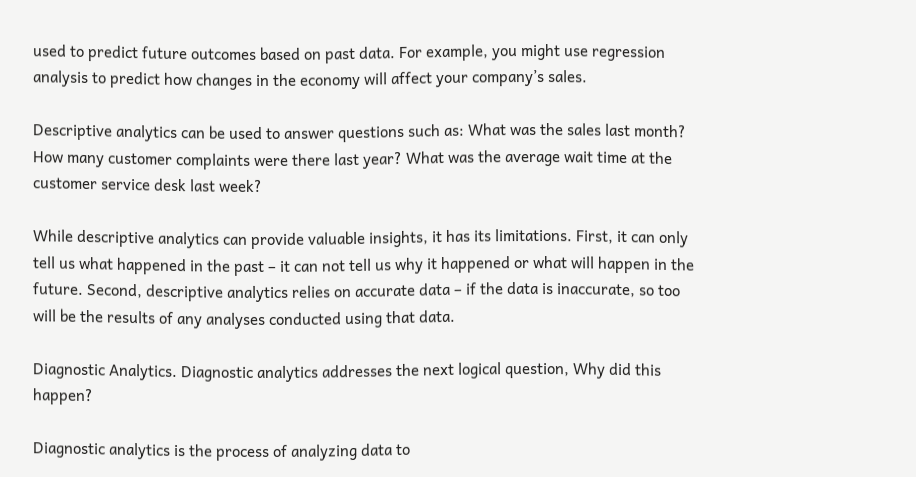used to predict future outcomes based on past data. For example, you might use regression analysis to predict how changes in the economy will affect your company’s sales.

Descriptive analytics can be used to answer questions such as: What was the sales last month? How many customer complaints were there last year? What was the average wait time at the customer service desk last week?

While descriptive analytics can provide valuable insights, it has its limitations. First, it can only tell us what happened in the past – it can not tell us why it happened or what will happen in the future. Second, descriptive analytics relies on accurate data – if the data is inaccurate, so too will be the results of any analyses conducted using that data.

Diagnostic Analytics. Diagnostic analytics addresses the next logical question, Why did this happen?

Diagnostic analytics is the process of analyzing data to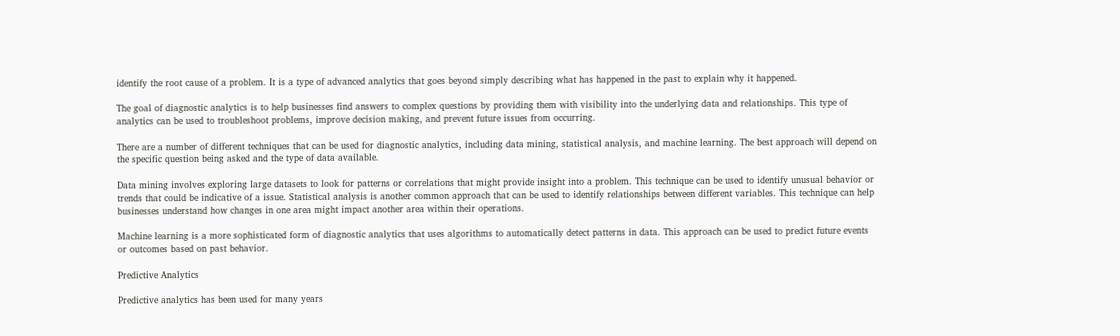identify the root cause of a problem. It is a type of advanced analytics that goes beyond simply describing what has happened in the past to explain why it happened.

The goal of diagnostic analytics is to help businesses find answers to complex questions by providing them with visibility into the underlying data and relationships. This type of analytics can be used to troubleshoot problems, improve decision making, and prevent future issues from occurring.

There are a number of different techniques that can be used for diagnostic analytics, including data mining, statistical analysis, and machine learning. The best approach will depend on the specific question being asked and the type of data available.

Data mining involves exploring large datasets to look for patterns or correlations that might provide insight into a problem. This technique can be used to identify unusual behavior or trends that could be indicative of a issue. Statistical analysis is another common approach that can be used to identify relationships between different variables. This technique can help businesses understand how changes in one area might impact another area within their operations.

Machine learning is a more sophisticated form of diagnostic analytics that uses algorithms to automatically detect patterns in data. This approach can be used to predict future events or outcomes based on past behavior.

Predictive Analytics

Predictive analytics has been used for many years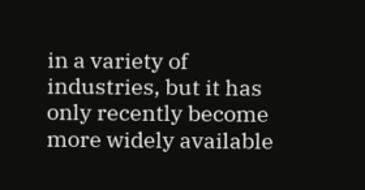in a variety of industries, but it has only recently become more widely available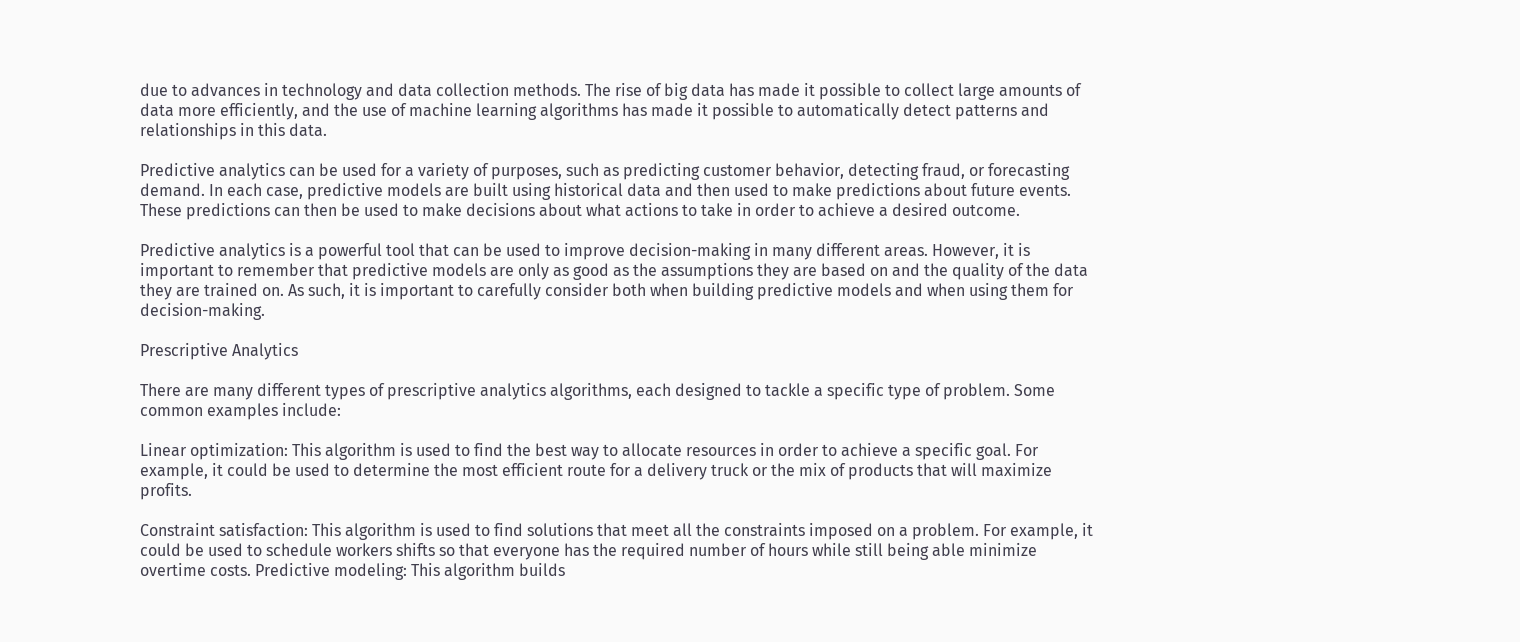due to advances in technology and data collection methods. The rise of big data has made it possible to collect large amounts of data more efficiently, and the use of machine learning algorithms has made it possible to automatically detect patterns and relationships in this data.

Predictive analytics can be used for a variety of purposes, such as predicting customer behavior, detecting fraud, or forecasting demand. In each case, predictive models are built using historical data and then used to make predictions about future events. These predictions can then be used to make decisions about what actions to take in order to achieve a desired outcome.

Predictive analytics is a powerful tool that can be used to improve decision-making in many different areas. However, it is important to remember that predictive models are only as good as the assumptions they are based on and the quality of the data they are trained on. As such, it is important to carefully consider both when building predictive models and when using them for decision-making.

Prescriptive Analytics

There are many different types of prescriptive analytics algorithms, each designed to tackle a specific type of problem. Some common examples include:

Linear optimization: This algorithm is used to find the best way to allocate resources in order to achieve a specific goal. For example, it could be used to determine the most efficient route for a delivery truck or the mix of products that will maximize profits.

Constraint satisfaction: This algorithm is used to find solutions that meet all the constraints imposed on a problem. For example, it could be used to schedule workers shifts so that everyone has the required number of hours while still being able minimize overtime costs. Predictive modeling: This algorithm builds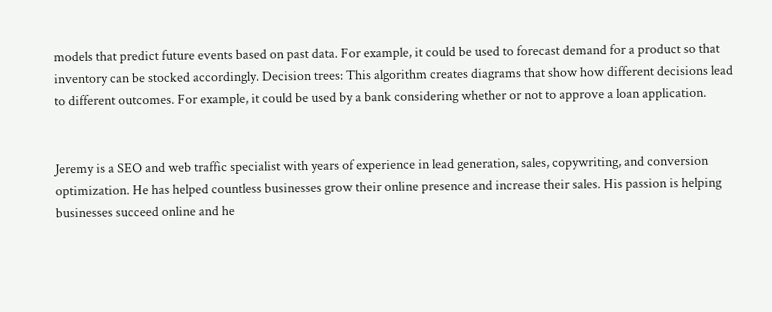models that predict future events based on past data. For example, it could be used to forecast demand for a product so that inventory can be stocked accordingly. Decision trees: This algorithm creates diagrams that show how different decisions lead to different outcomes. For example, it could be used by a bank considering whether or not to approve a loan application.


Jeremy is a SEO and web traffic specialist with years of experience in lead generation, sales, copywriting, and conversion optimization. He has helped countless businesses grow their online presence and increase their sales. His passion is helping businesses succeed online and he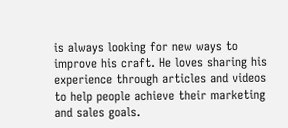is always looking for new ways to improve his craft. He loves sharing his experience through articles and videos to help people achieve their marketing and sales goals.